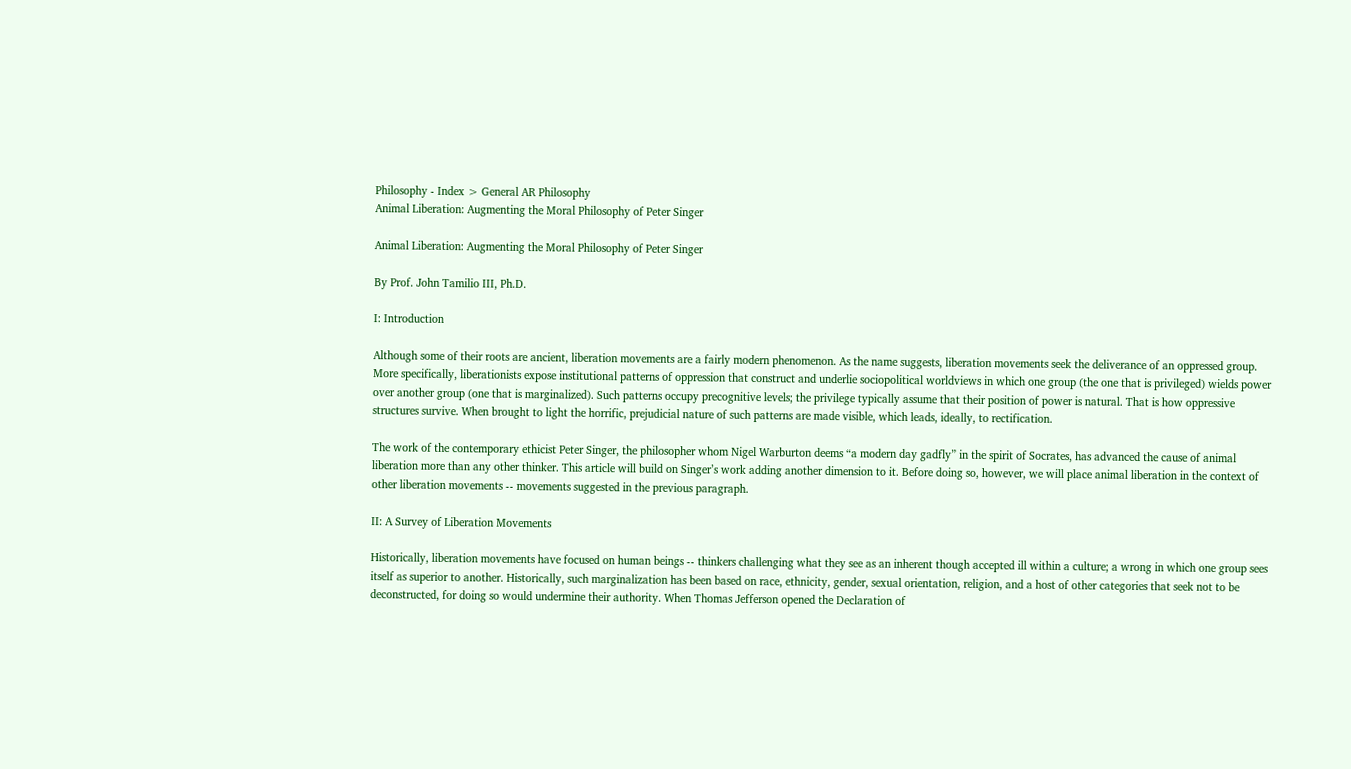Philosophy - Index > General AR Philosophy
Animal Liberation: Augmenting the Moral Philosophy of Peter Singer

Animal Liberation: Augmenting the Moral Philosophy of Peter Singer

By Prof. John Tamilio III, Ph.D.

I: Introduction

Although some of their roots are ancient, liberation movements are a fairly modern phenomenon. As the name suggests, liberation movements seek the deliverance of an oppressed group. More specifically, liberationists expose institutional patterns of oppression that construct and underlie sociopolitical worldviews in which one group (the one that is privileged) wields power over another group (one that is marginalized). Such patterns occupy precognitive levels; the privilege typically assume that their position of power is natural. That is how oppressive structures survive. When brought to light the horrific, prejudicial nature of such patterns are made visible, which leads, ideally, to rectification.

The work of the contemporary ethicist Peter Singer, the philosopher whom Nigel Warburton deems “a modern day gadfly” in the spirit of Socrates, has advanced the cause of animal liberation more than any other thinker. This article will build on Singer’s work adding another dimension to it. Before doing so, however, we will place animal liberation in the context of other liberation movements -- movements suggested in the previous paragraph.

II: A Survey of Liberation Movements

Historically, liberation movements have focused on human beings -- thinkers challenging what they see as an inherent though accepted ill within a culture; a wrong in which one group sees itself as superior to another. Historically, such marginalization has been based on race, ethnicity, gender, sexual orientation, religion, and a host of other categories that seek not to be deconstructed, for doing so would undermine their authority. When Thomas Jefferson opened the Declaration of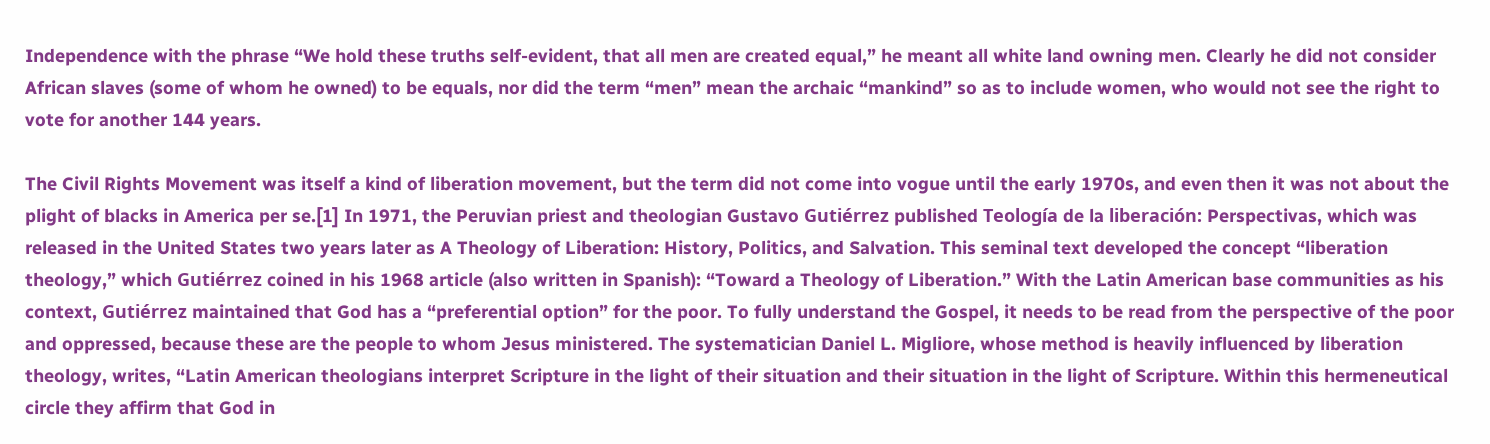Independence with the phrase “We hold these truths self-evident, that all men are created equal,” he meant all white land owning men. Clearly he did not consider African slaves (some of whom he owned) to be equals, nor did the term “men” mean the archaic “mankind” so as to include women, who would not see the right to vote for another 144 years.

The Civil Rights Movement was itself a kind of liberation movement, but the term did not come into vogue until the early 1970s, and even then it was not about the plight of blacks in America per se.[1] In 1971, the Peruvian priest and theologian Gustavo Gutiérrez published Teología de la liberación: Perspectivas, which was released in the United States two years later as A Theology of Liberation: History, Politics, and Salvation. This seminal text developed the concept “liberation theology,” which Gutiérrez coined in his 1968 article (also written in Spanish): “Toward a Theology of Liberation.” With the Latin American base communities as his context, Gutiérrez maintained that God has a “preferential option” for the poor. To fully understand the Gospel, it needs to be read from the perspective of the poor and oppressed, because these are the people to whom Jesus ministered. The systematician Daniel L. Migliore, whose method is heavily influenced by liberation theology, writes, “Latin American theologians interpret Scripture in the light of their situation and their situation in the light of Scripture. Within this hermeneutical circle they affirm that God in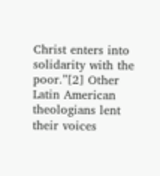Christ enters into solidarity with the poor.”[2] Other Latin American theologians lent their voices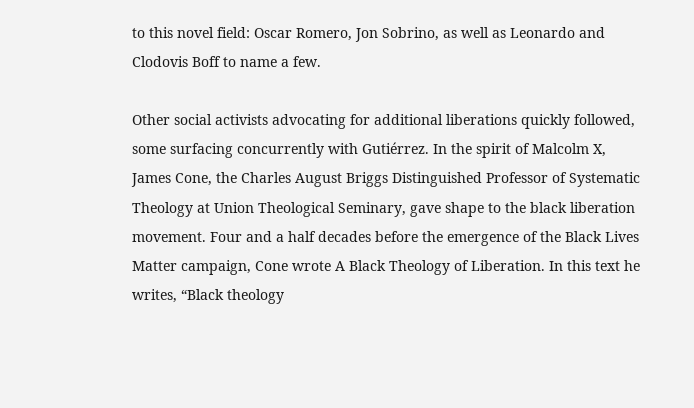to this novel field: Oscar Romero, Jon Sobrino, as well as Leonardo and Clodovis Boff to name a few.

Other social activists advocating for additional liberations quickly followed, some surfacing concurrently with Gutiérrez. In the spirit of Malcolm X, James Cone, the Charles August Briggs Distinguished Professor of Systematic Theology at Union Theological Seminary, gave shape to the black liberation movement. Four and a half decades before the emergence of the Black Lives Matter campaign, Cone wrote A Black Theology of Liberation. In this text he writes, “Black theology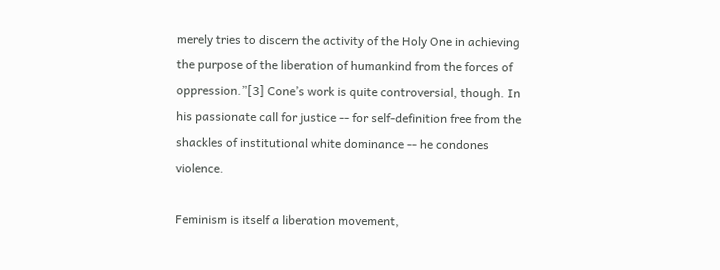merely tries to discern the activity of the Holy One in achieving the purpose of the liberation of humankind from the forces of oppression.”[3] Cone’s work is quite controversial, though. In his passionate call for justice -- for self-definition free from the shackles of institutional white dominance -- he condones violence.

Feminism is itself a liberation movement,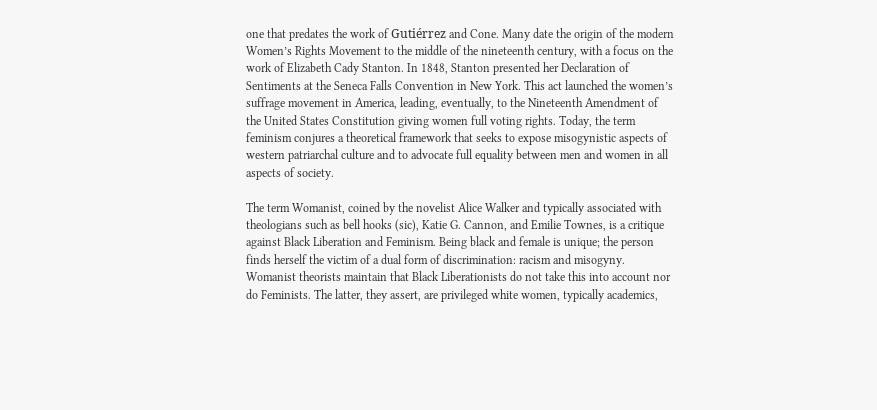one that predates the work of Gutiérrez and Cone. Many date the origin of the modern Women’s Rights Movement to the middle of the nineteenth century, with a focus on the work of Elizabeth Cady Stanton. In 1848, Stanton presented her Declaration of Sentiments at the Seneca Falls Convention in New York. This act launched the women’s suffrage movement in America, leading, eventually, to the Nineteenth Amendment of the United States Constitution giving women full voting rights. Today, the term feminism conjures a theoretical framework that seeks to expose misogynistic aspects of western patriarchal culture and to advocate full equality between men and women in all aspects of society.

The term Womanist, coined by the novelist Alice Walker and typically associated with theologians such as bell hooks (sic), Katie G. Cannon, and Emilie Townes, is a critique against Black Liberation and Feminism. Being black and female is unique; the person finds herself the victim of a dual form of discrimination: racism and misogyny. Womanist theorists maintain that Black Liberationists do not take this into account nor do Feminists. The latter, they assert, are privileged white women, typically academics,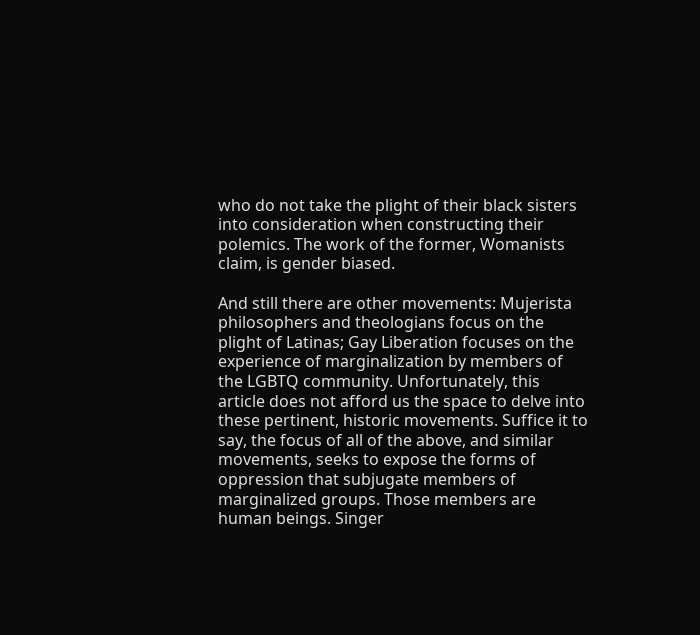who do not take the plight of their black sisters into consideration when constructing their polemics. The work of the former, Womanists claim, is gender biased.

And still there are other movements: Mujerista philosophers and theologians focus on the plight of Latinas; Gay Liberation focuses on the experience of marginalization by members of the LGBTQ community. Unfortunately, this article does not afford us the space to delve into these pertinent, historic movements. Suffice it to say, the focus of all of the above, and similar movements, seeks to expose the forms of oppression that subjugate members of marginalized groups. Those members are human beings. Singer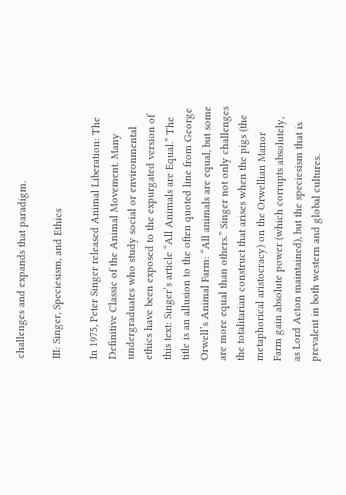challenges and expands that paradigm.

III: Singer, Speciesism, and Ethics

In 1975, Peter Singer released Animal Liberation: The Definitive Classic of the Animal Movement. Many undergraduates who study social or environmental ethics have been exposed to the expurgated version of this text: Singer’s article “All Animals are Equal.” The title is an allusion to the often quoted line from George Orwell’s Animal Farm: “All animals are equal, but some are more equal than others.” Singer not only challenges the totalitarian construct that arises when the pigs (the metaphorical aristocracy) on the Orwellian Manor Farm gain absolute power (which corrupts absolutely, as Lord Acton maintained), but the speciesism that is prevalent in both western and global cultures.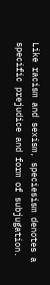Like racism and sexism, speciesism denotes a specific prejudice and form of subjugation.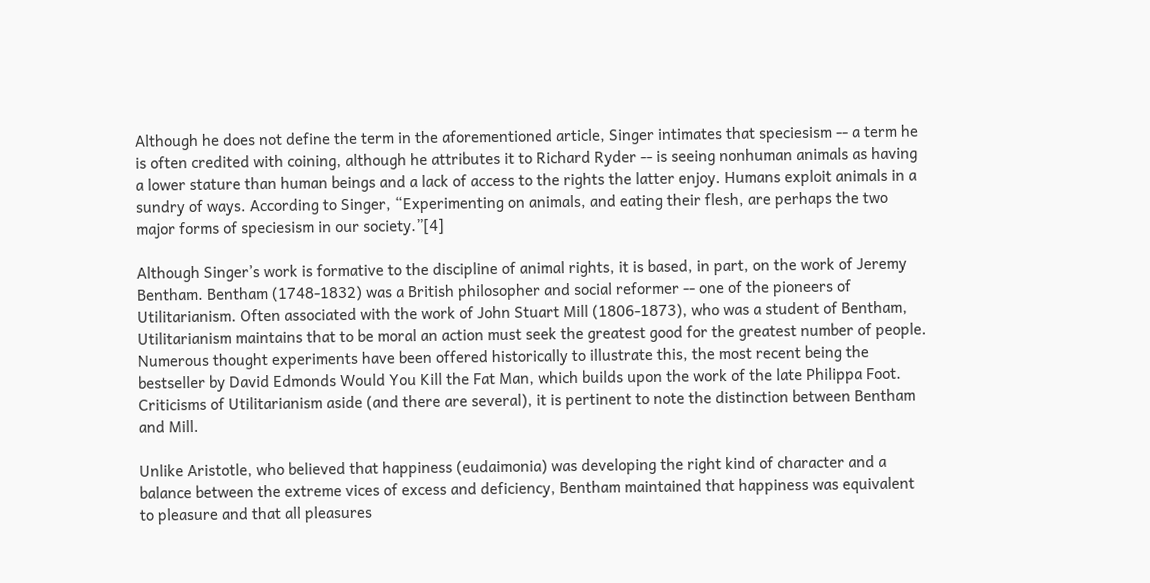Although he does not define the term in the aforementioned article, Singer intimates that speciesism -- a term he is often credited with coining, although he attributes it to Richard Ryder -- is seeing nonhuman animals as having a lower stature than human beings and a lack of access to the rights the latter enjoy. Humans exploit animals in a sundry of ways. According to Singer, “Experimenting on animals, and eating their flesh, are perhaps the two major forms of speciesism in our society.”[4]

Although Singer’s work is formative to the discipline of animal rights, it is based, in part, on the work of Jeremy Bentham. Bentham (1748-1832) was a British philosopher and social reformer -- one of the pioneers of Utilitarianism. Often associated with the work of John Stuart Mill (1806-1873), who was a student of Bentham, Utilitarianism maintains that to be moral an action must seek the greatest good for the greatest number of people. Numerous thought experiments have been offered historically to illustrate this, the most recent being the bestseller by David Edmonds Would You Kill the Fat Man, which builds upon the work of the late Philippa Foot. Criticisms of Utilitarianism aside (and there are several), it is pertinent to note the distinction between Bentham and Mill.

Unlike Aristotle, who believed that happiness (eudaimonia) was developing the right kind of character and a balance between the extreme vices of excess and deficiency, Bentham maintained that happiness was equivalent to pleasure and that all pleasures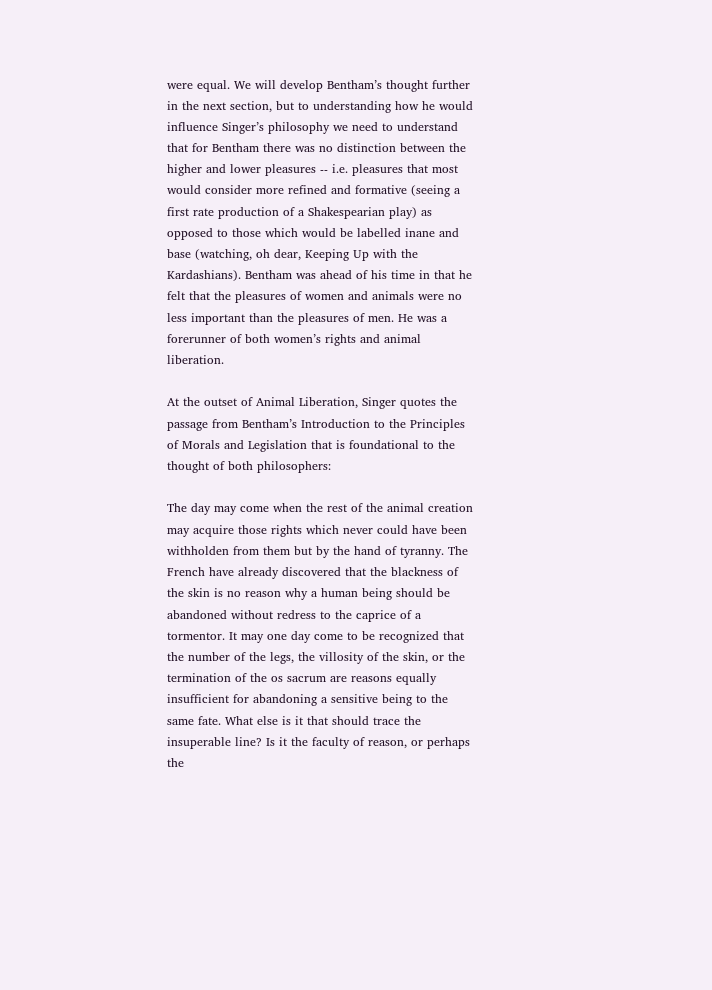were equal. We will develop Bentham’s thought further in the next section, but to understanding how he would influence Singer’s philosophy we need to understand that for Bentham there was no distinction between the higher and lower pleasures -- i.e. pleasures that most would consider more refined and formative (seeing a first rate production of a Shakespearian play) as opposed to those which would be labelled inane and base (watching, oh dear, Keeping Up with the Kardashians). Bentham was ahead of his time in that he felt that the pleasures of women and animals were no less important than the pleasures of men. He was a forerunner of both women’s rights and animal liberation.

At the outset of Animal Liberation, Singer quotes the passage from Bentham’s Introduction to the Principles of Morals and Legislation that is foundational to the thought of both philosophers:

The day may come when the rest of the animal creation may acquire those rights which never could have been withholden from them but by the hand of tyranny. The French have already discovered that the blackness of the skin is no reason why a human being should be abandoned without redress to the caprice of a tormentor. It may one day come to be recognized that the number of the legs, the villosity of the skin, or the termination of the os sacrum are reasons equally insufficient for abandoning a sensitive being to the same fate. What else is it that should trace the insuperable line? Is it the faculty of reason, or perhaps the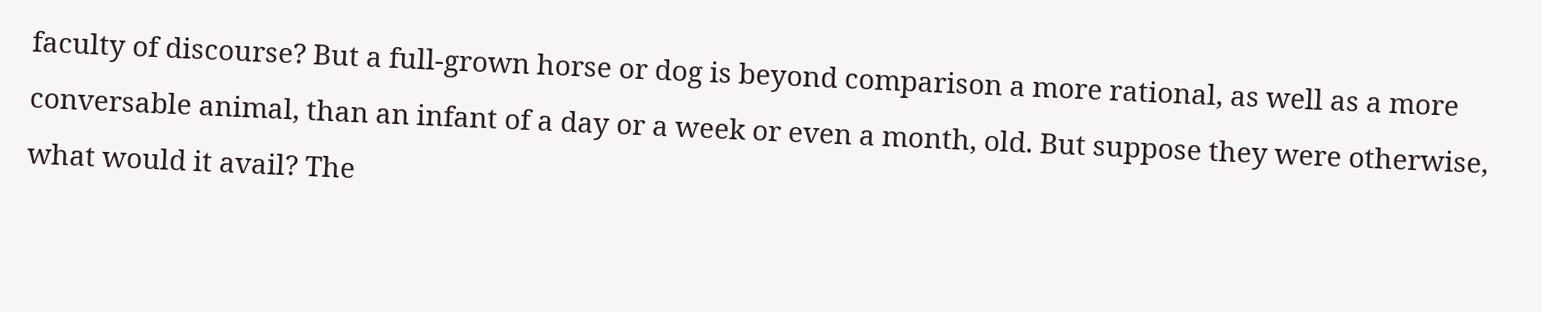faculty of discourse? But a full-grown horse or dog is beyond comparison a more rational, as well as a more conversable animal, than an infant of a day or a week or even a month, old. But suppose they were otherwise, what would it avail? The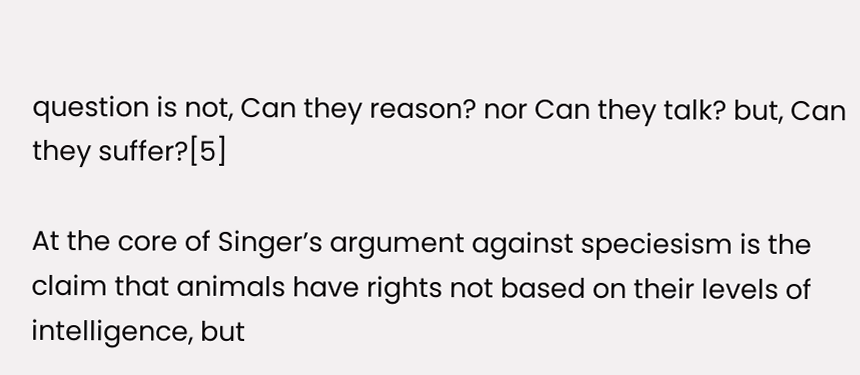question is not, Can they reason? nor Can they talk? but, Can they suffer?[5]

At the core of Singer’s argument against speciesism is the claim that animals have rights not based on their levels of intelligence, but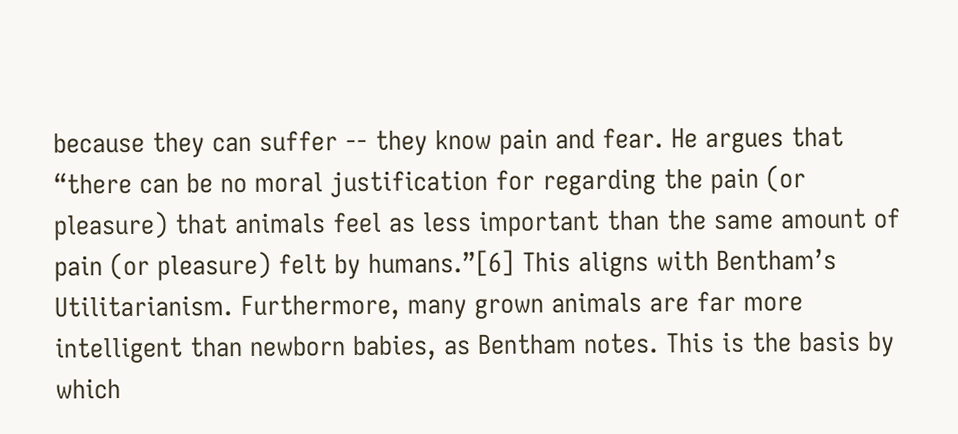because they can suffer -- they know pain and fear. He argues that “there can be no moral justification for regarding the pain (or pleasure) that animals feel as less important than the same amount of pain (or pleasure) felt by humans.”[6] This aligns with Bentham’s Utilitarianism. Furthermore, many grown animals are far more intelligent than newborn babies, as Bentham notes. This is the basis by which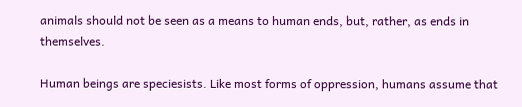animals should not be seen as a means to human ends, but, rather, as ends in themselves.

Human beings are speciesists. Like most forms of oppression, humans assume that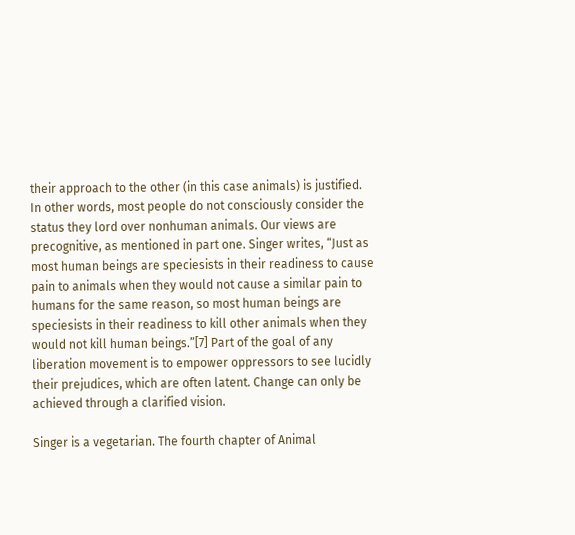their approach to the other (in this case animals) is justified. In other words, most people do not consciously consider the status they lord over nonhuman animals. Our views are precognitive, as mentioned in part one. Singer writes, “Just as most human beings are speciesists in their readiness to cause pain to animals when they would not cause a similar pain to humans for the same reason, so most human beings are speciesists in their readiness to kill other animals when they would not kill human beings.”[7] Part of the goal of any liberation movement is to empower oppressors to see lucidly their prejudices, which are often latent. Change can only be achieved through a clarified vision.

Singer is a vegetarian. The fourth chapter of Animal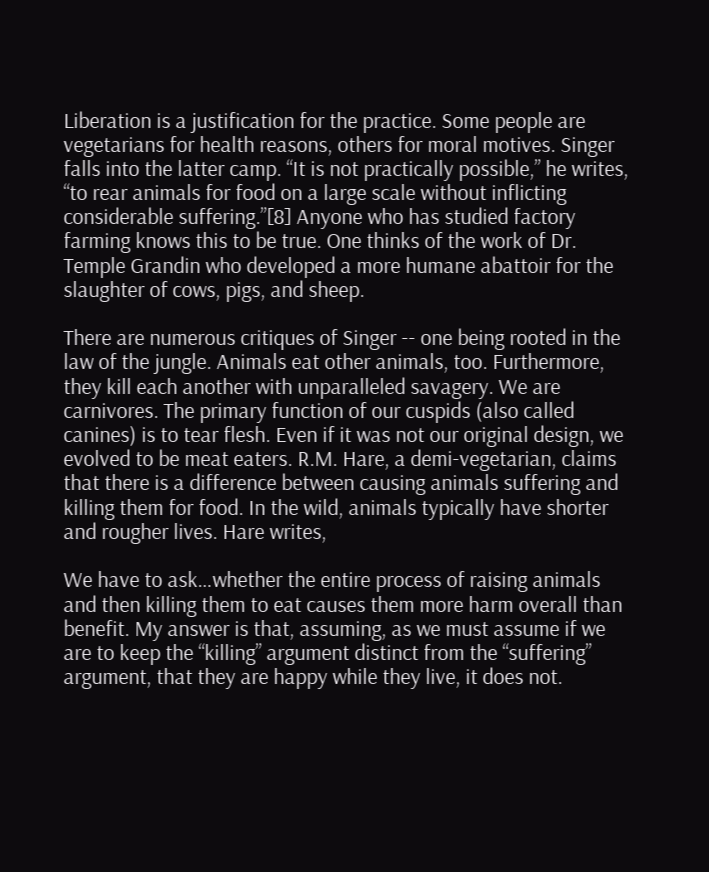Liberation is a justification for the practice. Some people are vegetarians for health reasons, others for moral motives. Singer falls into the latter camp. “It is not practically possible,” he writes, “to rear animals for food on a large scale without inflicting considerable suffering.”[8] Anyone who has studied factory farming knows this to be true. One thinks of the work of Dr. Temple Grandin who developed a more humane abattoir for the slaughter of cows, pigs, and sheep.

There are numerous critiques of Singer -- one being rooted in the law of the jungle. Animals eat other animals, too. Furthermore, they kill each another with unparalleled savagery. We are carnivores. The primary function of our cuspids (also called canines) is to tear flesh. Even if it was not our original design, we evolved to be meat eaters. R.M. Hare, a demi-vegetarian, claims that there is a difference between causing animals suffering and killing them for food. In the wild, animals typically have shorter and rougher lives. Hare writes,

We have to ask…whether the entire process of raising animals and then killing them to eat causes them more harm overall than benefit. My answer is that, assuming, as we must assume if we are to keep the “killing” argument distinct from the “suffering” argument, that they are happy while they live, it does not.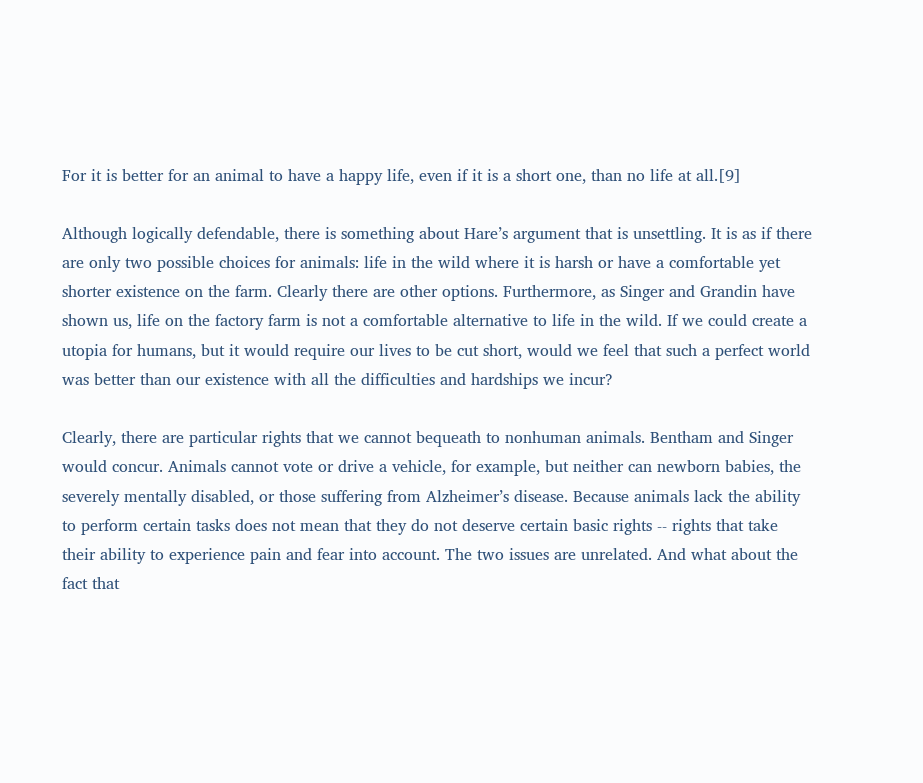For it is better for an animal to have a happy life, even if it is a short one, than no life at all.[9]

Although logically defendable, there is something about Hare’s argument that is unsettling. It is as if there are only two possible choices for animals: life in the wild where it is harsh or have a comfortable yet shorter existence on the farm. Clearly there are other options. Furthermore, as Singer and Grandin have shown us, life on the factory farm is not a comfortable alternative to life in the wild. If we could create a utopia for humans, but it would require our lives to be cut short, would we feel that such a perfect world was better than our existence with all the difficulties and hardships we incur?

Clearly, there are particular rights that we cannot bequeath to nonhuman animals. Bentham and Singer would concur. Animals cannot vote or drive a vehicle, for example, but neither can newborn babies, the severely mentally disabled, or those suffering from Alzheimer’s disease. Because animals lack the ability to perform certain tasks does not mean that they do not deserve certain basic rights -- rights that take their ability to experience pain and fear into account. The two issues are unrelated. And what about the fact that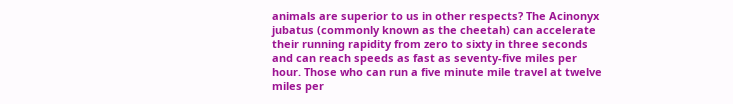animals are superior to us in other respects? The Acinonyx jubatus (commonly known as the cheetah) can accelerate their running rapidity from zero to sixty in three seconds and can reach speeds as fast as seventy-five miles per hour. Those who can run a five minute mile travel at twelve miles per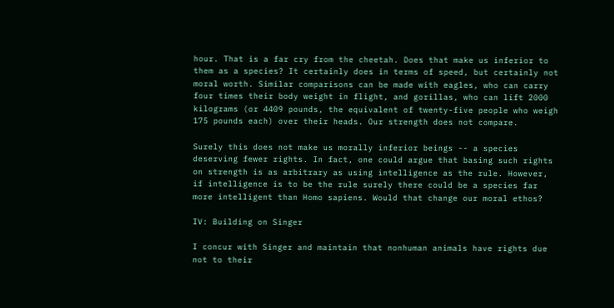hour. That is a far cry from the cheetah. Does that make us inferior to them as a species? It certainly does in terms of speed, but certainly not moral worth. Similar comparisons can be made with eagles, who can carry four times their body weight in flight, and gorillas, who can lift 2000 kilograms (or 4409 pounds, the equivalent of twenty-five people who weigh 175 pounds each) over their heads. Our strength does not compare.

Surely this does not make us morally inferior beings -- a species deserving fewer rights. In fact, one could argue that basing such rights on strength is as arbitrary as using intelligence as the rule. However, if intelligence is to be the rule surely there could be a species far more intelligent than Homo sapiens. Would that change our moral ethos?

IV: Building on Singer

I concur with Singer and maintain that nonhuman animals have rights due not to their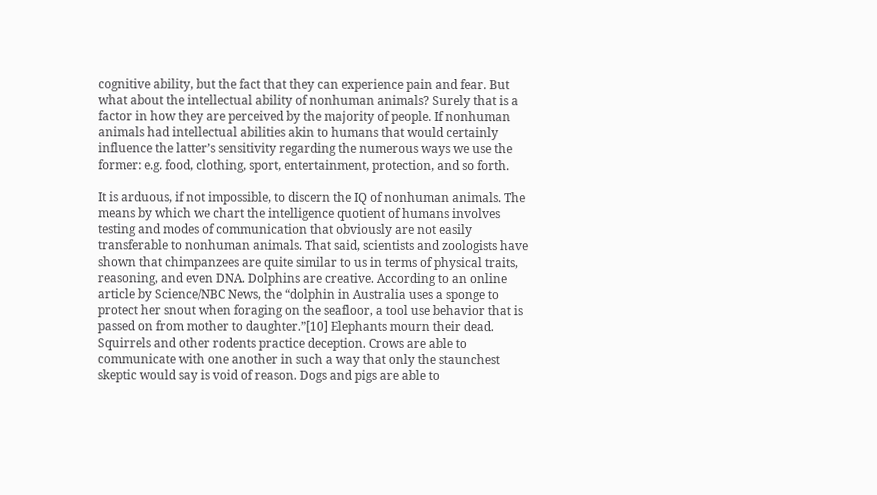cognitive ability, but the fact that they can experience pain and fear. But what about the intellectual ability of nonhuman animals? Surely that is a factor in how they are perceived by the majority of people. If nonhuman animals had intellectual abilities akin to humans that would certainly influence the latter’s sensitivity regarding the numerous ways we use the former: e.g. food, clothing, sport, entertainment, protection, and so forth.

It is arduous, if not impossible, to discern the IQ of nonhuman animals. The means by which we chart the intelligence quotient of humans involves testing and modes of communication that obviously are not easily transferable to nonhuman animals. That said, scientists and zoologists have shown that chimpanzees are quite similar to us in terms of physical traits, reasoning, and even DNA. Dolphins are creative. According to an online article by Science/NBC News, the “dolphin in Australia uses a sponge to protect her snout when foraging on the seafloor, a tool use behavior that is passed on from mother to daughter.”[10] Elephants mourn their dead. Squirrels and other rodents practice deception. Crows are able to communicate with one another in such a way that only the staunchest skeptic would say is void of reason. Dogs and pigs are able to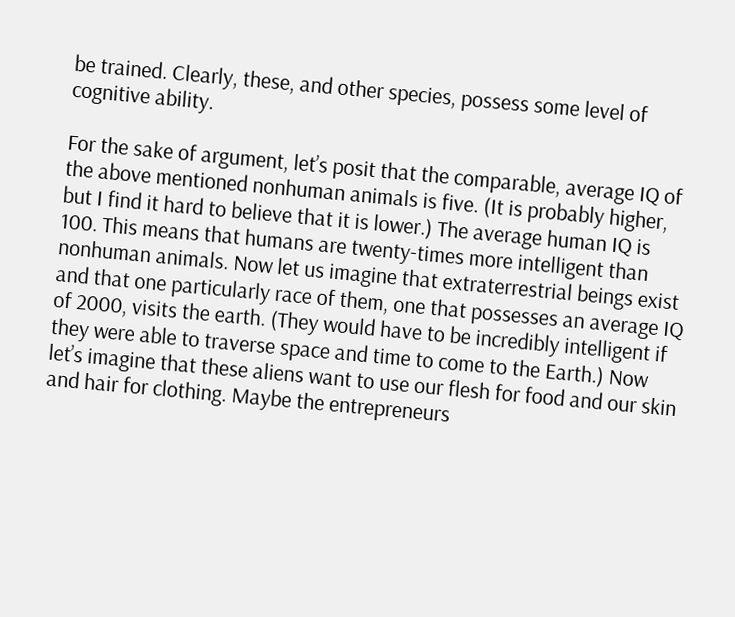be trained. Clearly, these, and other species, possess some level of cognitive ability.

For the sake of argument, let’s posit that the comparable, average IQ of the above mentioned nonhuman animals is five. (It is probably higher, but I find it hard to believe that it is lower.) The average human IQ is 100. This means that humans are twenty-times more intelligent than nonhuman animals. Now let us imagine that extraterrestrial beings exist and that one particularly race of them, one that possesses an average IQ of 2000, visits the earth. (They would have to be incredibly intelligent if they were able to traverse space and time to come to the Earth.) Now let’s imagine that these aliens want to use our flesh for food and our skin and hair for clothing. Maybe the entrepreneurs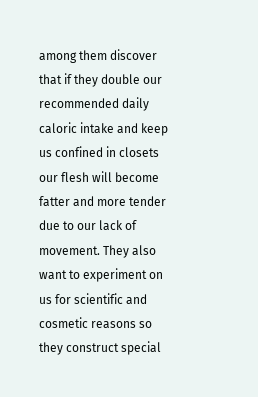among them discover that if they double our recommended daily caloric intake and keep us confined in closets our flesh will become fatter and more tender due to our lack of movement. They also want to experiment on us for scientific and cosmetic reasons so they construct special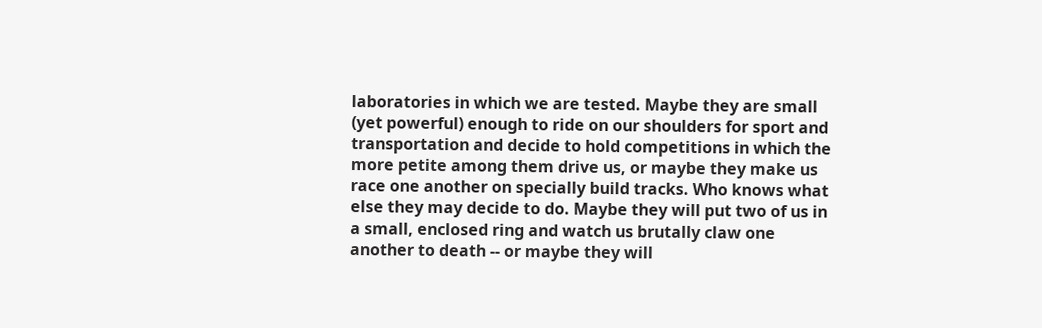laboratories in which we are tested. Maybe they are small (yet powerful) enough to ride on our shoulders for sport and transportation and decide to hold competitions in which the more petite among them drive us, or maybe they make us race one another on specially build tracks. Who knows what else they may decide to do. Maybe they will put two of us in a small, enclosed ring and watch us brutally claw one another to death -- or maybe they will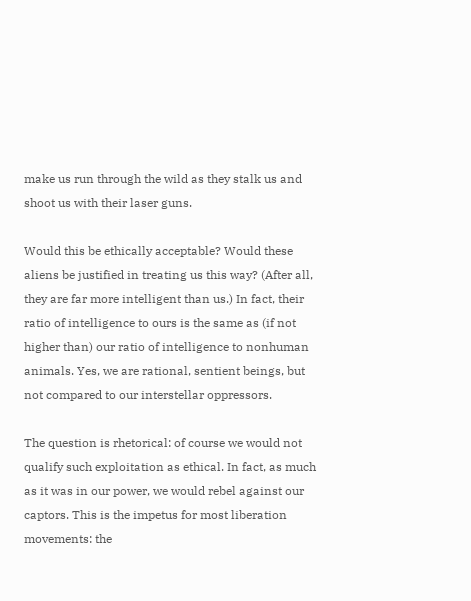make us run through the wild as they stalk us and shoot us with their laser guns.

Would this be ethically acceptable? Would these aliens be justified in treating us this way? (After all, they are far more intelligent than us.) In fact, their ratio of intelligence to ours is the same as (if not higher than) our ratio of intelligence to nonhuman animals. Yes, we are rational, sentient beings, but not compared to our interstellar oppressors.

The question is rhetorical: of course we would not qualify such exploitation as ethical. In fact, as much as it was in our power, we would rebel against our captors. This is the impetus for most liberation movements: the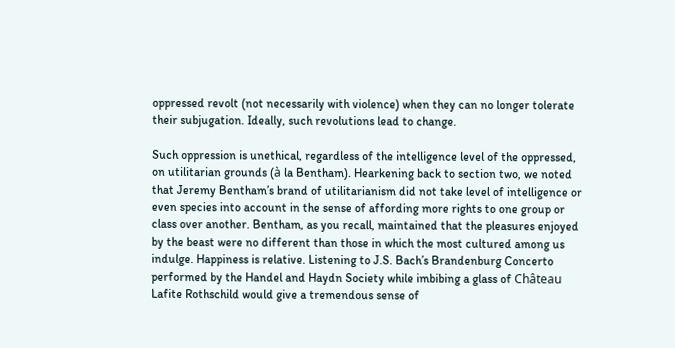oppressed revolt (not necessarily with violence) when they can no longer tolerate their subjugation. Ideally, such revolutions lead to change.

Such oppression is unethical, regardless of the intelligence level of the oppressed, on utilitarian grounds (à la Bentham). Hearkening back to section two, we noted that Jeremy Bentham’s brand of utilitarianism did not take level of intelligence or even species into account in the sense of affording more rights to one group or class over another. Bentham, as you recall, maintained that the pleasures enjoyed by the beast were no different than those in which the most cultured among us indulge. Happiness is relative. Listening to J.S. Bach’s Brandenburg Concerto performed by the Handel and Haydn Society while imbibing a glass of Château Lafite Rothschild would give a tremendous sense of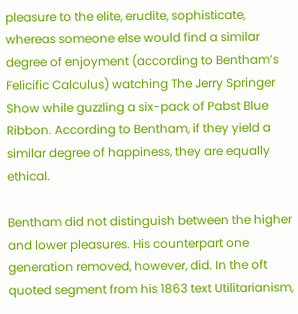pleasure to the elite, erudite, sophisticate, whereas someone else would find a similar degree of enjoyment (according to Bentham’s Felicific Calculus) watching The Jerry Springer Show while guzzling a six-pack of Pabst Blue Ribbon. According to Bentham, if they yield a similar degree of happiness, they are equally ethical.

Bentham did not distinguish between the higher and lower pleasures. His counterpart one generation removed, however, did. In the oft quoted segment from his 1863 text Utilitarianism,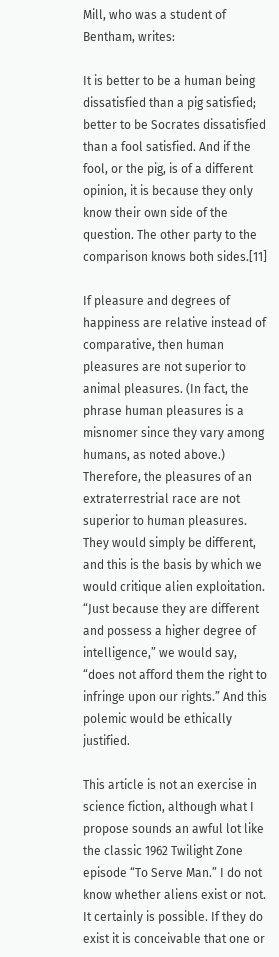Mill, who was a student of Bentham, writes:

It is better to be a human being dissatisfied than a pig satisfied; better to be Socrates dissatisfied than a fool satisfied. And if the fool, or the pig, is of a different opinion, it is because they only know their own side of the question. The other party to the comparison knows both sides.[11]

If pleasure and degrees of happiness are relative instead of comparative, then human pleasures are not superior to animal pleasures. (In fact, the phrase human pleasures is a misnomer since they vary among humans, as noted above.) Therefore, the pleasures of an extraterrestrial race are not superior to human pleasures. They would simply be different, and this is the basis by which we would critique alien exploitation. “Just because they are different and possess a higher degree of intelligence,” we would say, “does not afford them the right to infringe upon our rights.” And this polemic would be ethically justified.

This article is not an exercise in science fiction, although what I propose sounds an awful lot like the classic 1962 Twilight Zone episode “To Serve Man.” I do not know whether aliens exist or not. It certainly is possible. If they do exist it is conceivable that one or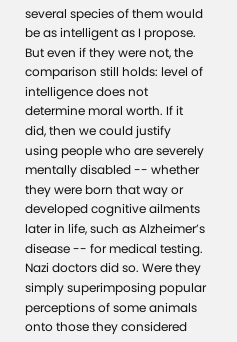several species of them would be as intelligent as I propose. But even if they were not, the comparison still holds: level of intelligence does not determine moral worth. If it did, then we could justify using people who are severely mentally disabled -- whether they were born that way or developed cognitive ailments later in life, such as Alzheimer’s disease -- for medical testing. Nazi doctors did so. Were they simply superimposing popular perceptions of some animals onto those they considered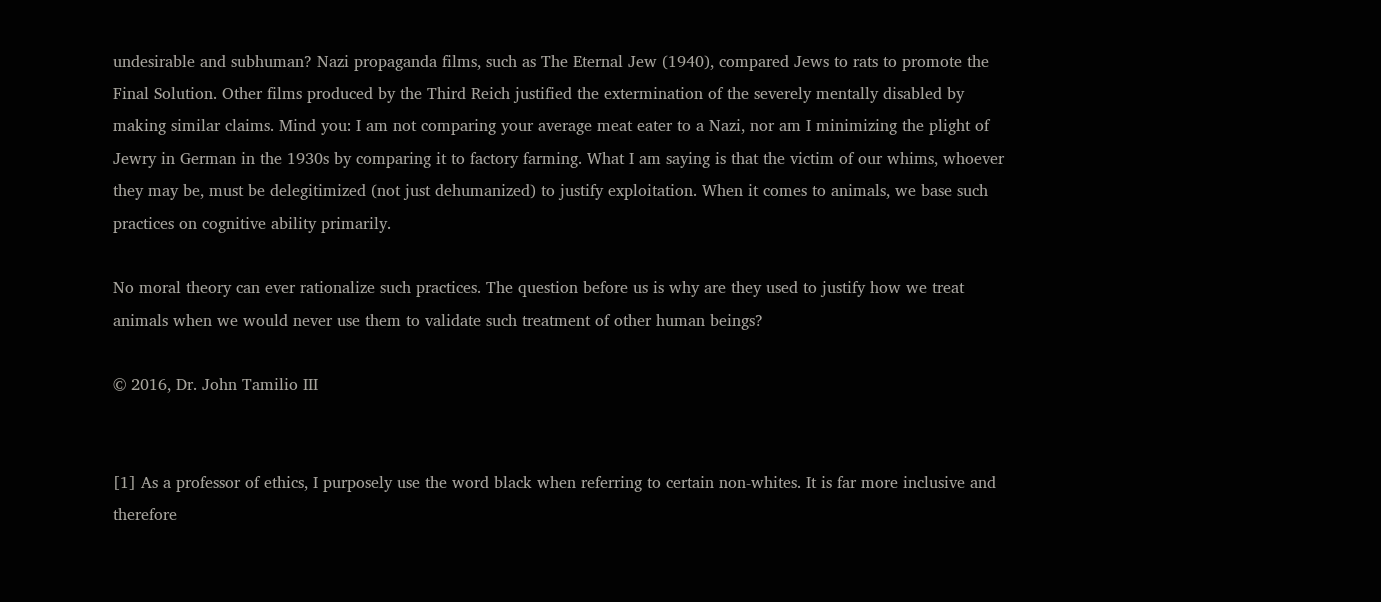undesirable and subhuman? Nazi propaganda films, such as The Eternal Jew (1940), compared Jews to rats to promote the Final Solution. Other films produced by the Third Reich justified the extermination of the severely mentally disabled by making similar claims. Mind you: I am not comparing your average meat eater to a Nazi, nor am I minimizing the plight of Jewry in German in the 1930s by comparing it to factory farming. What I am saying is that the victim of our whims, whoever they may be, must be delegitimized (not just dehumanized) to justify exploitation. When it comes to animals, we base such practices on cognitive ability primarily.

No moral theory can ever rationalize such practices. The question before us is why are they used to justify how we treat animals when we would never use them to validate such treatment of other human beings?

© 2016, Dr. John Tamilio III


[1] As a professor of ethics, I purposely use the word black when referring to certain non-whites. It is far more inclusive and therefore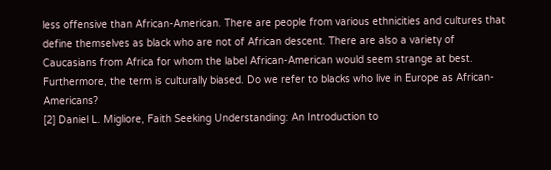less offensive than African-American. There are people from various ethnicities and cultures that define themselves as black who are not of African descent. There are also a variety of Caucasians from Africa for whom the label African-American would seem strange at best. Furthermore, the term is culturally biased. Do we refer to blacks who live in Europe as African-Americans?
[2] Daniel L. Migliore, Faith Seeking Understanding: An Introduction to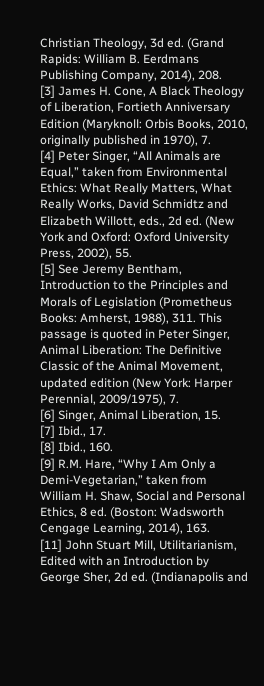Christian Theology, 3d ed. (Grand Rapids: William B. Eerdmans Publishing Company, 2014), 208.
[3] James H. Cone, A Black Theology of Liberation, Fortieth Anniversary Edition (Maryknoll: Orbis Books, 2010, originally published in 1970), 7.
[4] Peter Singer, “All Animals are Equal,” taken from Environmental Ethics: What Really Matters, What Really Works, David Schmidtz and Elizabeth Willott, eds., 2d ed. (New York and Oxford: Oxford University Press, 2002), 55.
[5] See Jeremy Bentham, Introduction to the Principles and Morals of Legislation (Prometheus Books: Amherst, 1988), 311. This passage is quoted in Peter Singer, Animal Liberation: The Definitive Classic of the Animal Movement, updated edition (New York: Harper Perennial, 2009/1975), 7.
[6] Singer, Animal Liberation, 15.
[7] Ibid., 17.
[8] Ibid., 160.
[9] R.M. Hare, “Why I Am Only a Demi-Vegetarian,” taken from William H. Shaw, Social and Personal Ethics, 8 ed. (Boston: Wadsworth Cengage Learning, 2014), 163.
[11] John Stuart Mill, Utilitarianism, Edited with an Introduction by George Sher, 2d ed. (Indianapolis and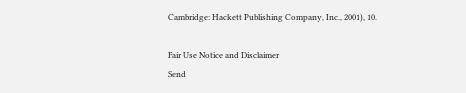Cambridge: Hackett Publishing Company, Inc., 2001), 10.

Fair Use Notice and Disclaimer
Send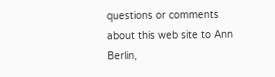questions or comments about this web site to Ann Berlin,